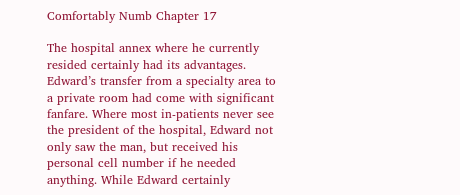Comfortably Numb Chapter 17

The hospital annex where he currently resided certainly had its advantages. Edward’s transfer from a specialty area to a private room had come with significant fanfare. Where most in-patients never see the president of the hospital, Edward not only saw the man, but received his personal cell number if he needed anything. While Edward certainly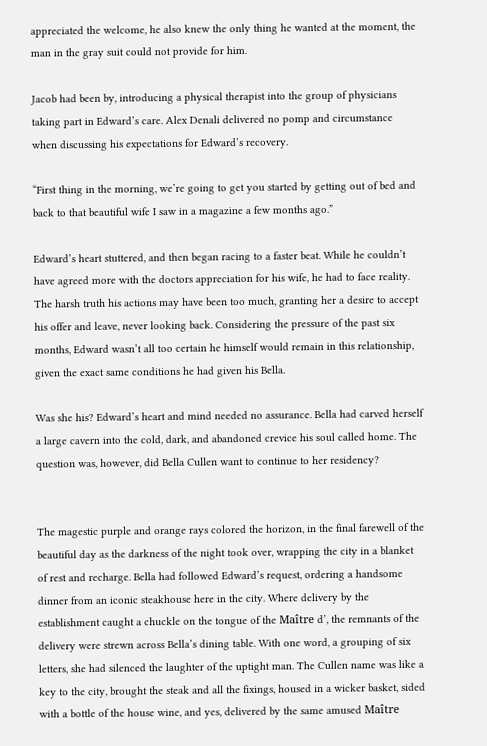appreciated the welcome, he also knew the only thing he wanted at the moment, the man in the gray suit could not provide for him.

Jacob had been by, introducing a physical therapist into the group of physicians taking part in Edward’s care. Alex Denali delivered no pomp and circumstance when discussing his expectations for Edward’s recovery.

“First thing in the morning, we’re going to get you started by getting out of bed and back to that beautiful wife I saw in a magazine a few months ago.”

Edward’s heart stuttered, and then began racing to a faster beat. While he couldn’t have agreed more with the doctors appreciation for his wife, he had to face reality. The harsh truth his actions may have been too much, granting her a desire to accept his offer and leave, never looking back. Considering the pressure of the past six months, Edward wasn’t all too certain he himself would remain in this relationship, given the exact same conditions he had given his Bella.

Was she his? Edward’s heart and mind needed no assurance. Bella had carved herself a large cavern into the cold, dark, and abandoned crevice his soul called home. The question was, however, did Bella Cullen want to continue to her residency?


The magestic purple and orange rays colored the horizon, in the final farewell of the beautiful day as the darkness of the night took over, wrapping the city in a blanket of rest and recharge. Bella had followed Edward’s request, ordering a handsome dinner from an iconic steakhouse here in the city. Where delivery by the establishment caught a chuckle on the tongue of the Maître d’, the remnants of the delivery were strewn across Bella’s dining table. With one word, a grouping of six letters, she had silenced the laughter of the uptight man. The Cullen name was like a key to the city, brought the steak and all the fixings, housed in a wicker basket, sided with a bottle of the house wine, and yes, delivered by the same amused Maître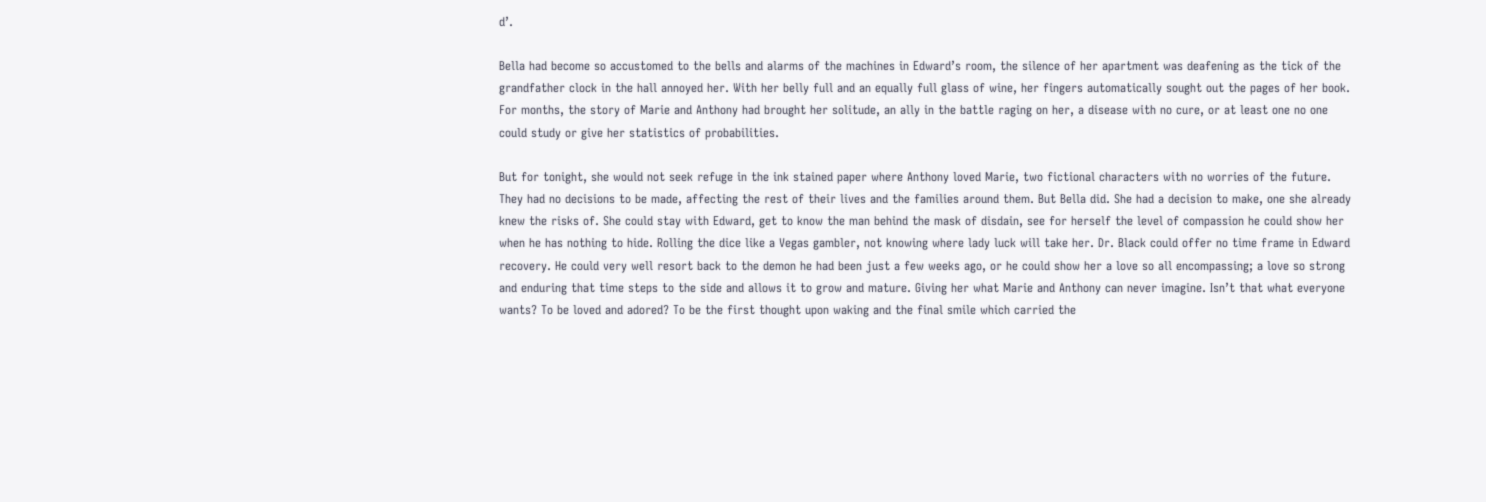d’.

Bella had become so accustomed to the bells and alarms of the machines in Edward’s room, the silence of her apartment was deafening as the tick of the grandfather clock in the hall annoyed her. With her belly full and an equally full glass of wine, her fingers automatically sought out the pages of her book. For months, the story of Marie and Anthony had brought her solitude, an ally in the battle raging on her, a disease with no cure, or at least one no one could study or give her statistics of probabilities.

But for tonight, she would not seek refuge in the ink stained paper where Anthony loved Marie, two fictional characters with no worries of the future. They had no decisions to be made, affecting the rest of their lives and the families around them. But Bella did. She had a decision to make, one she already knew the risks of. She could stay with Edward, get to know the man behind the mask of disdain, see for herself the level of compassion he could show her when he has nothing to hide. Rolling the dice like a Vegas gambler, not knowing where lady luck will take her. Dr. Black could offer no time frame in Edward recovery. He could very well resort back to the demon he had been just a few weeks ago, or he could show her a love so all encompassing; a love so strong and enduring that time steps to the side and allows it to grow and mature. Giving her what Marie and Anthony can never imagine. Isn’t that what everyone wants? To be loved and adored? To be the first thought upon waking and the final smile which carried the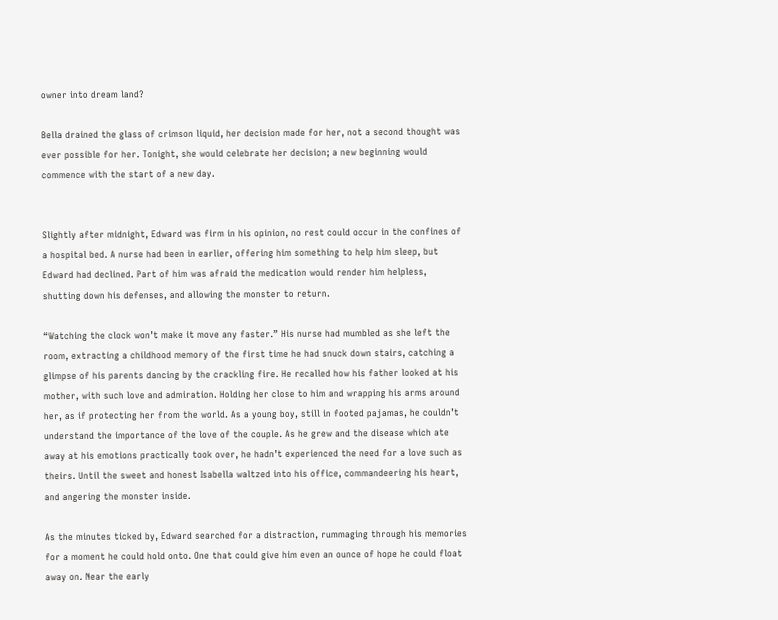owner into dream land?

Bella drained the glass of crimson liquid, her decision made for her, not a second thought was ever possible for her. Tonight, she would celebrate her decision; a new beginning would commence with the start of a new day.


Slightly after midnight, Edward was firm in his opinion, no rest could occur in the confines of a hospital bed. A nurse had been in earlier, offering him something to help him sleep, but Edward had declined. Part of him was afraid the medication would render him helpless, shutting down his defenses, and allowing the monster to return.

“Watching the clock won’t make it move any faster.” His nurse had mumbled as she left the room, extracting a childhood memory of the first time he had snuck down stairs, catching a glimpse of his parents dancing by the crackling fire. He recalled how his father looked at his mother, with such love and admiration. Holding her close to him and wrapping his arms around her, as if protecting her from the world. As a young boy, still in footed pajamas, he couldn’t understand the importance of the love of the couple. As he grew and the disease which ate away at his emotions practically took over, he hadn’t experienced the need for a love such as theirs. Until the sweet and honest Isabella waltzed into his office, commandeering his heart, and angering the monster inside.

As the minutes ticked by, Edward searched for a distraction, rummaging through his memories for a moment he could hold onto. One that could give him even an ounce of hope he could float away on. Near the early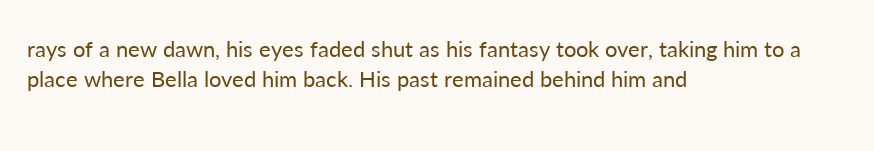rays of a new dawn, his eyes faded shut as his fantasy took over, taking him to a place where Bella loved him back. His past remained behind him and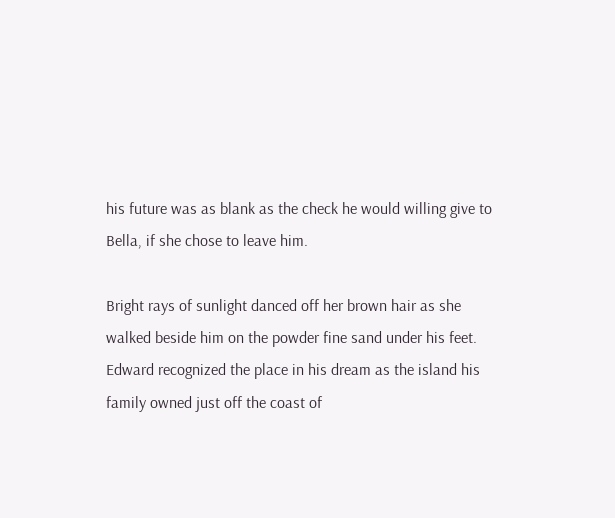his future was as blank as the check he would willing give to Bella, if she chose to leave him.

Bright rays of sunlight danced off her brown hair as she walked beside him on the powder fine sand under his feet. Edward recognized the place in his dream as the island his family owned just off the coast of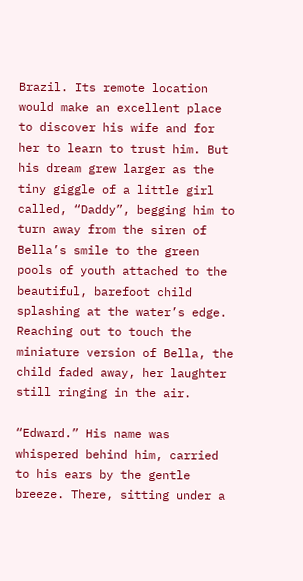Brazil. Its remote location would make an excellent place to discover his wife and for her to learn to trust him. But his dream grew larger as the tiny giggle of a little girl called, “Daddy”, begging him to turn away from the siren of Bella’s smile to the green pools of youth attached to the beautiful, barefoot child splashing at the water’s edge. Reaching out to touch the miniature version of Bella, the child faded away, her laughter still ringing in the air.

“Edward.” His name was whispered behind him, carried to his ears by the gentle breeze. There, sitting under a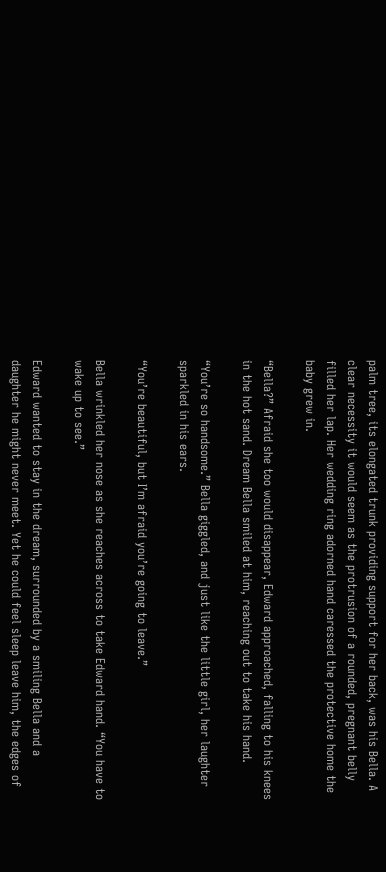palm tree, its elongated trunk providing support for her back, was his Bella. A clear necessity it would seem as the protrusion of a rounded, pregnant belly filled her lap. Her wedding ring adorned hand caressed the protective home the baby grew in.

“Bella?” Afraid she too would disappear, Edward approached, falling to his knees in the hot sand. Dream Bella smiled at him, reaching out to take his hand.

“You’re so handsome.” Bella giggled, and just like the little girl, her laughter sparkled in his ears.

“You’re beautiful, but I’m afraid you’re going to leave.”

Bella wrinkled her nose as she reaches across to take Edward hand. “You have to wake up to see.”

Edward wanted to stay in the dream, surrounded by a smiling Bella and a daughter he might never meet. Yet he could feel sleep leave him, the edges of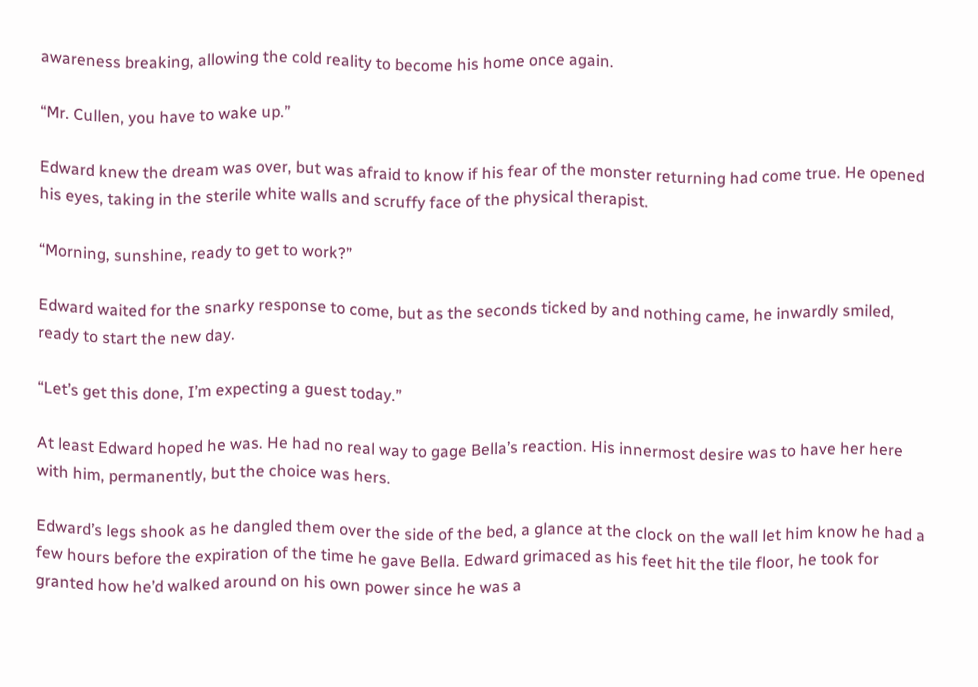awareness breaking, allowing the cold reality to become his home once again.

“Mr. Cullen, you have to wake up.”

Edward knew the dream was over, but was afraid to know if his fear of the monster returning had come true. He opened his eyes, taking in the sterile white walls and scruffy face of the physical therapist.

“Morning, sunshine, ready to get to work?”

Edward waited for the snarky response to come, but as the seconds ticked by and nothing came, he inwardly smiled, ready to start the new day.

“Let’s get this done, I’m expecting a guest today.”

At least Edward hoped he was. He had no real way to gage Bella’s reaction. His innermost desire was to have her here with him, permanently, but the choice was hers.

Edward’s legs shook as he dangled them over the side of the bed, a glance at the clock on the wall let him know he had a few hours before the expiration of the time he gave Bella. Edward grimaced as his feet hit the tile floor, he took for granted how he’d walked around on his own power since he was a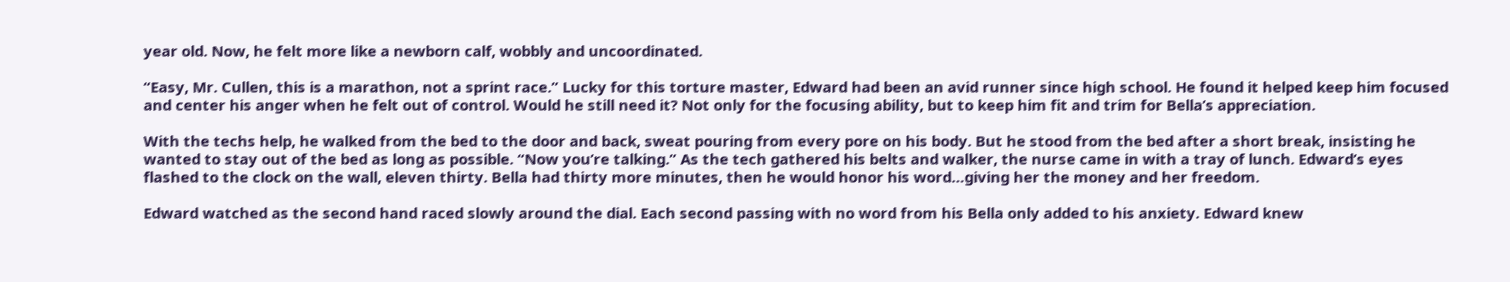year old. Now, he felt more like a newborn calf, wobbly and uncoordinated.

“Easy, Mr. Cullen, this is a marathon, not a sprint race.” Lucky for this torture master, Edward had been an avid runner since high school. He found it helped keep him focused and center his anger when he felt out of control. Would he still need it? Not only for the focusing ability, but to keep him fit and trim for Bella’s appreciation.

With the techs help, he walked from the bed to the door and back, sweat pouring from every pore on his body. But he stood from the bed after a short break, insisting he wanted to stay out of the bed as long as possible. “Now you’re talking.” As the tech gathered his belts and walker, the nurse came in with a tray of lunch. Edward’s eyes flashed to the clock on the wall, eleven thirty. Bella had thirty more minutes, then he would honor his word…giving her the money and her freedom.

Edward watched as the second hand raced slowly around the dial. Each second passing with no word from his Bella only added to his anxiety. Edward knew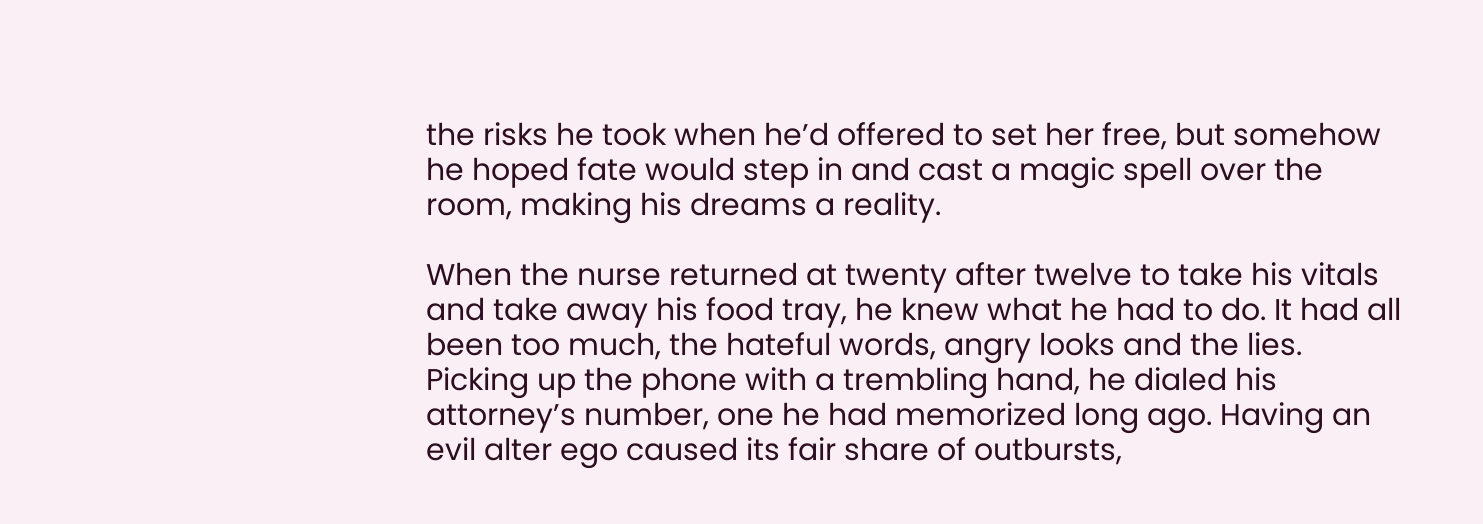the risks he took when he’d offered to set her free, but somehow he hoped fate would step in and cast a magic spell over the room, making his dreams a reality.

When the nurse returned at twenty after twelve to take his vitals and take away his food tray, he knew what he had to do. It had all been too much, the hateful words, angry looks and the lies. Picking up the phone with a trembling hand, he dialed his attorney’s number, one he had memorized long ago. Having an evil alter ego caused its fair share of outbursts,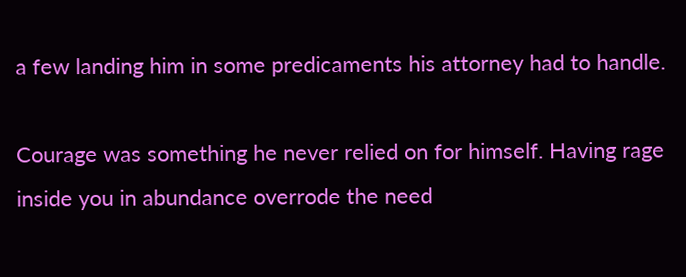a few landing him in some predicaments his attorney had to handle.

Courage was something he never relied on for himself. Having rage inside you in abundance overrode the need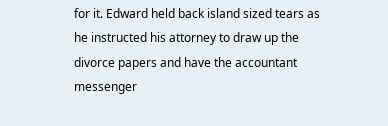for it. Edward held back island sized tears as he instructed his attorney to draw up the divorce papers and have the accountant messenger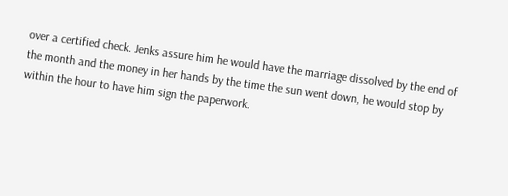over a certified check. Jenks assure him he would have the marriage dissolved by the end of the month and the money in her hands by the time the sun went down, he would stop by within the hour to have him sign the paperwork.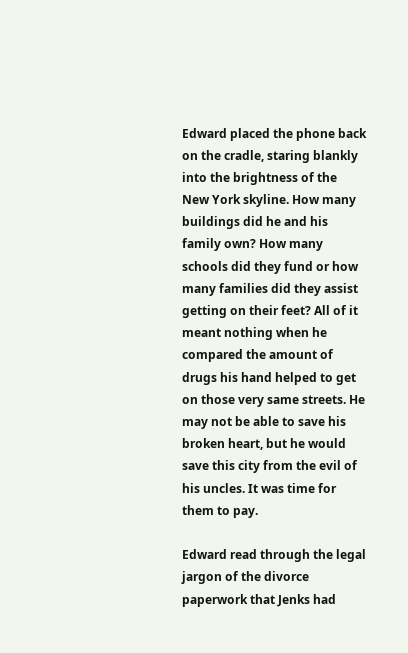Edward placed the phone back on the cradle, staring blankly into the brightness of the New York skyline. How many buildings did he and his family own? How many schools did they fund or how many families did they assist getting on their feet? All of it meant nothing when he compared the amount of drugs his hand helped to get on those very same streets. He may not be able to save his broken heart, but he would save this city from the evil of his uncles. It was time for them to pay.

Edward read through the legal jargon of the divorce paperwork that Jenks had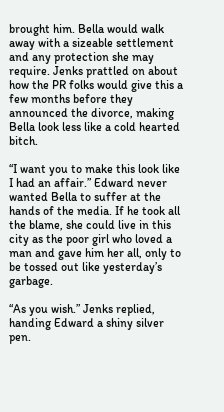brought him. Bella would walk away with a sizeable settlement and any protection she may require. Jenks prattled on about how the PR folks would give this a few months before they announced the divorce, making Bella look less like a cold hearted bitch.

“I want you to make this look like I had an affair.” Edward never wanted Bella to suffer at the hands of the media. If he took all the blame, she could live in this city as the poor girl who loved a man and gave him her all, only to be tossed out like yesterday’s garbage.

“As you wish.” Jenks replied, handing Edward a shiny silver pen.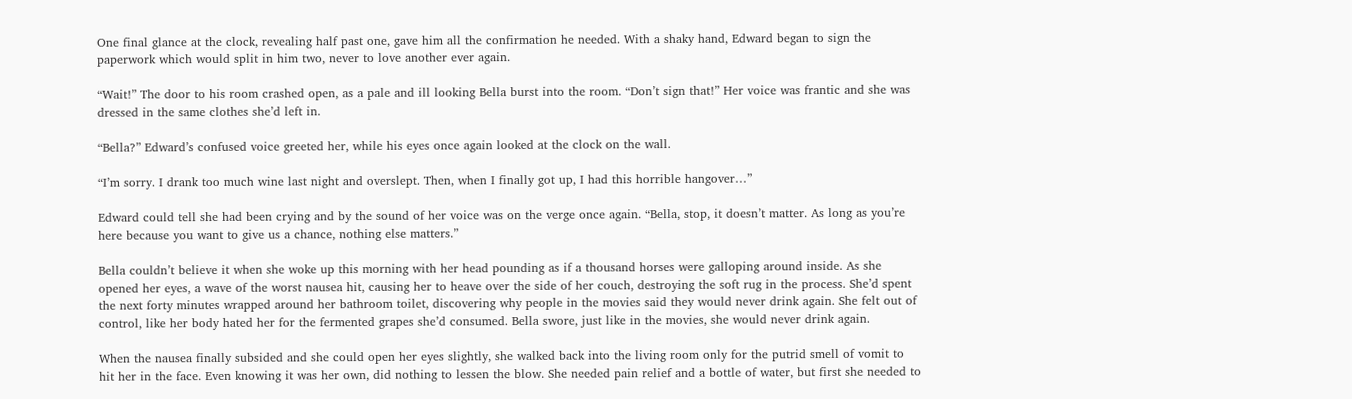One final glance at the clock, revealing half past one, gave him all the confirmation he needed. With a shaky hand, Edward began to sign the paperwork which would split in him two, never to love another ever again.

“Wait!” The door to his room crashed open, as a pale and ill looking Bella burst into the room. “Don’t sign that!” Her voice was frantic and she was dressed in the same clothes she’d left in.

“Bella?” Edward’s confused voice greeted her, while his eyes once again looked at the clock on the wall.

“I’m sorry. I drank too much wine last night and overslept. Then, when I finally got up, I had this horrible hangover…”

Edward could tell she had been crying and by the sound of her voice was on the verge once again. “Bella, stop, it doesn’t matter. As long as you’re here because you want to give us a chance, nothing else matters.”

Bella couldn’t believe it when she woke up this morning with her head pounding as if a thousand horses were galloping around inside. As she opened her eyes, a wave of the worst nausea hit, causing her to heave over the side of her couch, destroying the soft rug in the process. She’d spent the next forty minutes wrapped around her bathroom toilet, discovering why people in the movies said they would never drink again. She felt out of control, like her body hated her for the fermented grapes she’d consumed. Bella swore, just like in the movies, she would never drink again.

When the nausea finally subsided and she could open her eyes slightly, she walked back into the living room only for the putrid smell of vomit to hit her in the face. Even knowing it was her own, did nothing to lessen the blow. She needed pain relief and a bottle of water, but first she needed to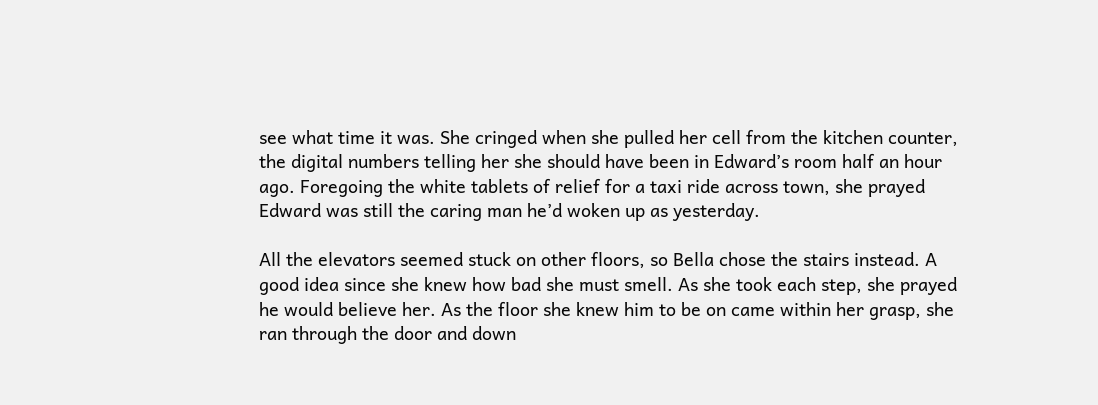see what time it was. She cringed when she pulled her cell from the kitchen counter, the digital numbers telling her she should have been in Edward’s room half an hour ago. Foregoing the white tablets of relief for a taxi ride across town, she prayed Edward was still the caring man he’d woken up as yesterday.

All the elevators seemed stuck on other floors, so Bella chose the stairs instead. A good idea since she knew how bad she must smell. As she took each step, she prayed he would believe her. As the floor she knew him to be on came within her grasp, she ran through the door and down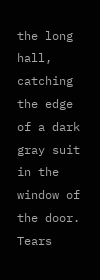the long hall, catching the edge of a dark gray suit in the window of the door. Tears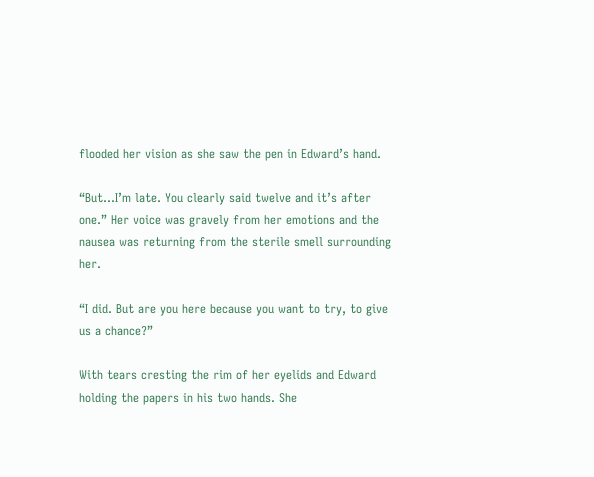flooded her vision as she saw the pen in Edward’s hand.

“But…I’m late. You clearly said twelve and it’s after one.” Her voice was gravely from her emotions and the nausea was returning from the sterile smell surrounding her.

“I did. But are you here because you want to try, to give us a chance?”

With tears cresting the rim of her eyelids and Edward holding the papers in his two hands. She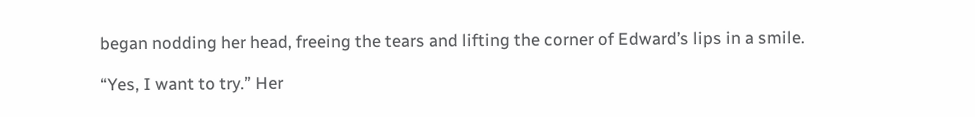began nodding her head, freeing the tears and lifting the corner of Edward’s lips in a smile.

“Yes, I want to try.” Her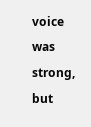voice was strong, but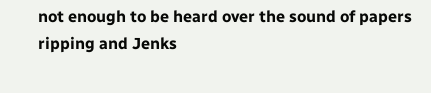not enough to be heard over the sound of papers ripping and Jenks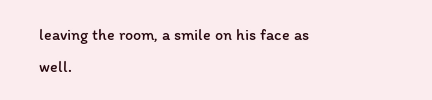leaving the room, a smile on his face as well.